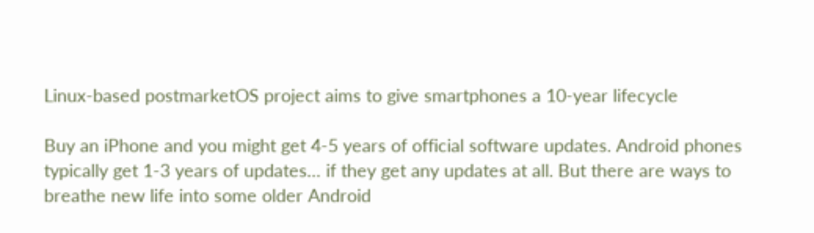Linux-based postmarketOS project aims to give smartphones a 10-year lifecycle

Buy an iPhone and you might get 4-5 years of official software updates. Android phones typically get 1-3 years of updates… if they get any updates at all. But there are ways to breathe new life into some older Android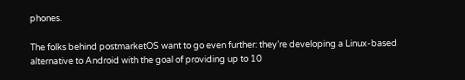phones.

The folks behind postmarketOS want to go even further: they’re developing a Linux-based alternative to Android with the goal of providing up to 10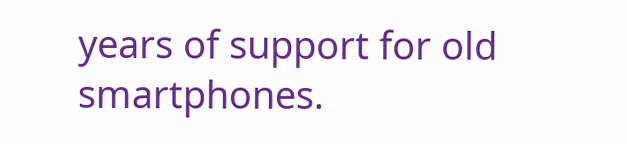years of support for old smartphones.